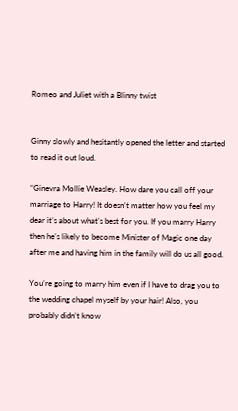Romeo and Juliet with a Blinny twist


Ginny slowly and hesitantly opened the letter and started to read it out loud.

“Ginevra Mollie Weasley. How dare you call off your marriage to Harry! It doesn’t matter how you feel my dear it’s about what’s best for you. If you marry Harry then he’s likely to become Minister of Magic one day after me and having him in the family will do us all good.

You’re going to marry him even if I have to drag you to the wedding chapel myself by your hair! Also, you probably didn’t know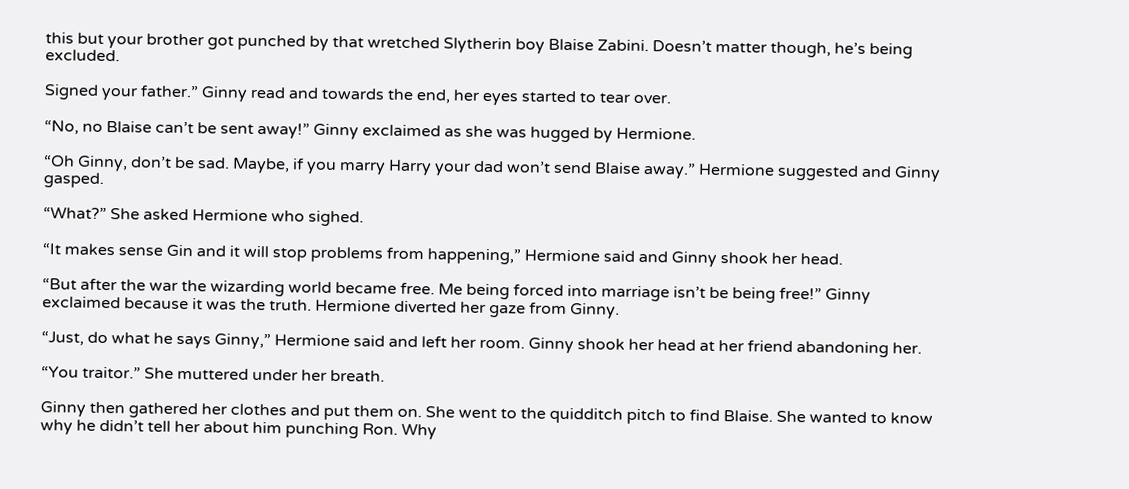this but your brother got punched by that wretched Slytherin boy Blaise Zabini. Doesn’t matter though, he’s being excluded.

Signed your father.” Ginny read and towards the end, her eyes started to tear over.

“No, no Blaise can’t be sent away!” Ginny exclaimed as she was hugged by Hermione.

“Oh Ginny, don’t be sad. Maybe, if you marry Harry your dad won’t send Blaise away.” Hermione suggested and Ginny gasped.

“What?” She asked Hermione who sighed.

“It makes sense Gin and it will stop problems from happening,” Hermione said and Ginny shook her head.

“But after the war the wizarding world became free. Me being forced into marriage isn’t be being free!” Ginny exclaimed because it was the truth. Hermione diverted her gaze from Ginny.

“Just, do what he says Ginny,” Hermione said and left her room. Ginny shook her head at her friend abandoning her.

“You traitor.” She muttered under her breath.

Ginny then gathered her clothes and put them on. She went to the quidditch pitch to find Blaise. She wanted to know why he didn’t tell her about him punching Ron. Why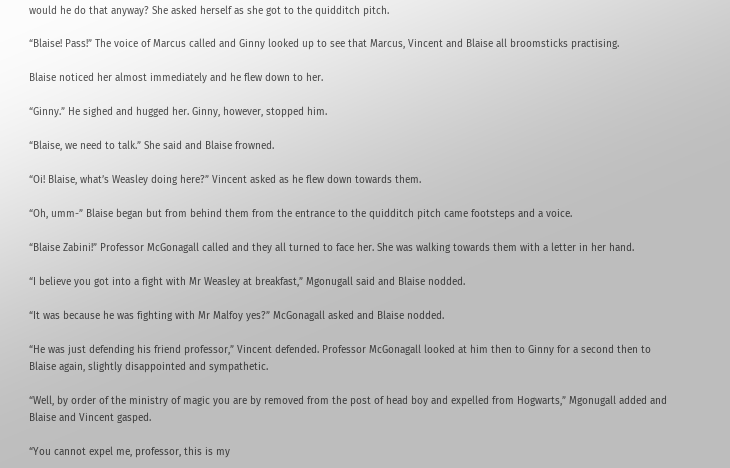would he do that anyway? She asked herself as she got to the quidditch pitch.

“Blaise! Pass!” The voice of Marcus called and Ginny looked up to see that Marcus, Vincent and Blaise all broomsticks practising.

Blaise noticed her almost immediately and he flew down to her.

“Ginny.” He sighed and hugged her. Ginny, however, stopped him.

“Blaise, we need to talk.” She said and Blaise frowned.

“Oi! Blaise, what’s Weasley doing here?” Vincent asked as he flew down towards them.

“Oh, umm-” Blaise began but from behind them from the entrance to the quidditch pitch came footsteps and a voice.

“Blaise Zabini!” Professor McGonagall called and they all turned to face her. She was walking towards them with a letter in her hand.

“I believe you got into a fight with Mr Weasley at breakfast,” Mgonugall said and Blaise nodded.

“It was because he was fighting with Mr Malfoy yes?” McGonagall asked and Blaise nodded.

“He was just defending his friend professor,” Vincent defended. Professor McGonagall looked at him then to Ginny for a second then to Blaise again, slightly disappointed and sympathetic.

“Well, by order of the ministry of magic you are by removed from the post of head boy and expelled from Hogwarts,” Mgonugall added and Blaise and Vincent gasped.

“You cannot expel me, professor, this is my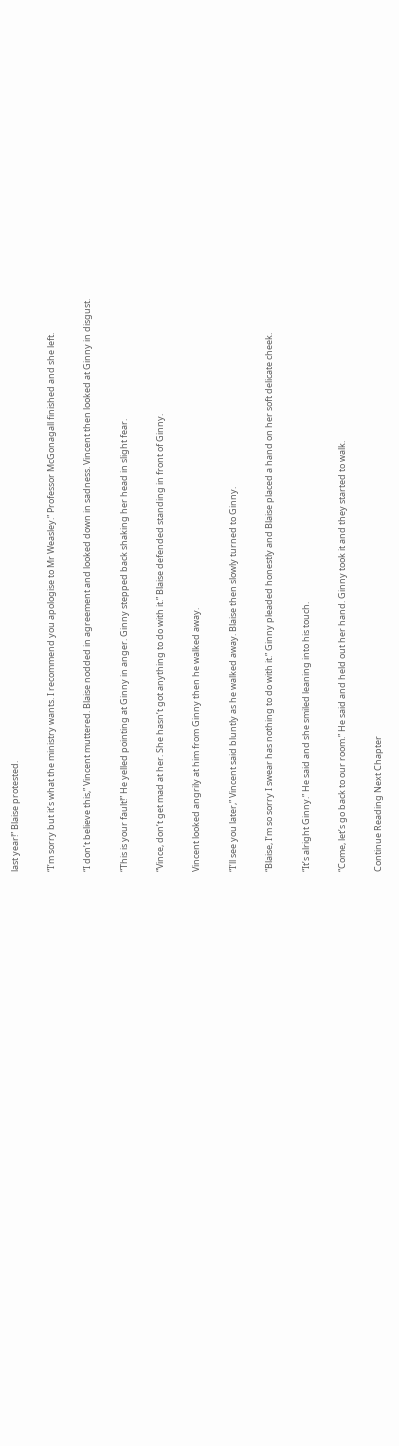last year!” Blaise protested.

“I’m sorry but it’s what the ministry wants. I recommend you apologise to Mr Weasley.” Professor McGonagall finished and she left.

“I don’t believe this,” Vincent muttered. Blaise nodded in agreement and looked down in sadness. Vincent then looked at Ginny in disgust.

“This is your fault!” He yelled pointing at Ginny in anger. Ginny stepped back shaking her head in slight fear.

“Vince, don’t get mad at her. She hasn’t got anything to do with it.” Blaise defended standing in front of Ginny.

Vincent looked angrily at him from Ginny then he walked away.

“I’ll see you later,” Vincent said bluntly as he walked away. Blaise then slowly turned to Ginny.

“Blaise, I’m so sorry I swear has nothing to do with it.” Ginny pleaded honestly and Blaise placed a hand on her soft delicate cheek.

“It’s alright Ginny.” He said and she smiled leaning into his touch.

“Come, let’s go back to our room.” He said and held out her hand. Ginny took it and they started to walk.

Continue Reading Next Chapter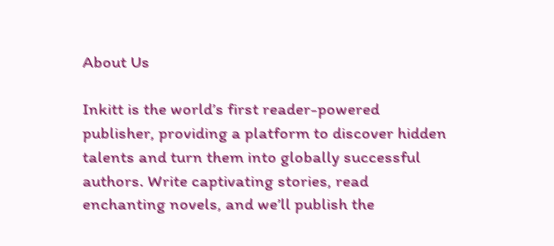About Us

Inkitt is the world’s first reader-powered publisher, providing a platform to discover hidden talents and turn them into globally successful authors. Write captivating stories, read enchanting novels, and we’ll publish the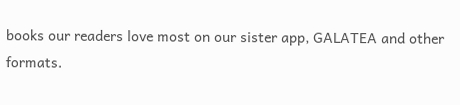books our readers love most on our sister app, GALATEA and other formats.